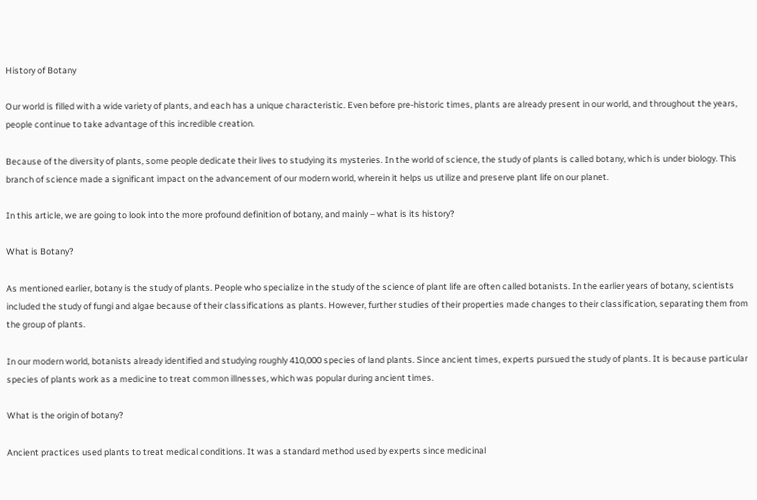History of Botany

Our world is filled with a wide variety of plants, and each has a unique characteristic. Even before pre-historic times, plants are already present in our world, and throughout the years, people continue to take advantage of this incredible creation.

Because of the diversity of plants, some people dedicate their lives to studying its mysteries. In the world of science, the study of plants is called botany, which is under biology. This branch of science made a significant impact on the advancement of our modern world, wherein it helps us utilize and preserve plant life on our planet.

In this article, we are going to look into the more profound definition of botany, and mainly – what is its history?

What is Botany?

As mentioned earlier, botany is the study of plants. People who specialize in the study of the science of plant life are often called botanists. In the earlier years of botany, scientists included the study of fungi and algae because of their classifications as plants. However, further studies of their properties made changes to their classification, separating them from the group of plants.

In our modern world, botanists already identified and studying roughly 410,000 species of land plants. Since ancient times, experts pursued the study of plants. It is because particular species of plants work as a medicine to treat common illnesses, which was popular during ancient times.

What is the origin of botany?

Ancient practices used plants to treat medical conditions. It was a standard method used by experts since medicinal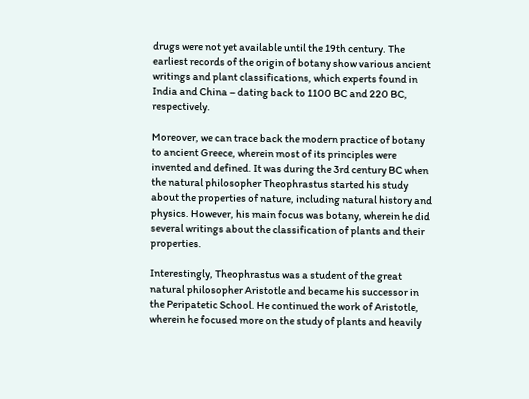drugs were not yet available until the 19th century. The earliest records of the origin of botany show various ancient writings and plant classifications, which experts found in India and China – dating back to 1100 BC and 220 BC, respectively.

Moreover, we can trace back the modern practice of botany to ancient Greece, wherein most of its principles were invented and defined. It was during the 3rd century BC when the natural philosopher Theophrastus started his study about the properties of nature, including natural history and physics. However, his main focus was botany, wherein he did several writings about the classification of plants and their properties.

Interestingly, Theophrastus was a student of the great natural philosopher Aristotle and became his successor in the Peripatetic School. He continued the work of Aristotle, wherein he focused more on the study of plants and heavily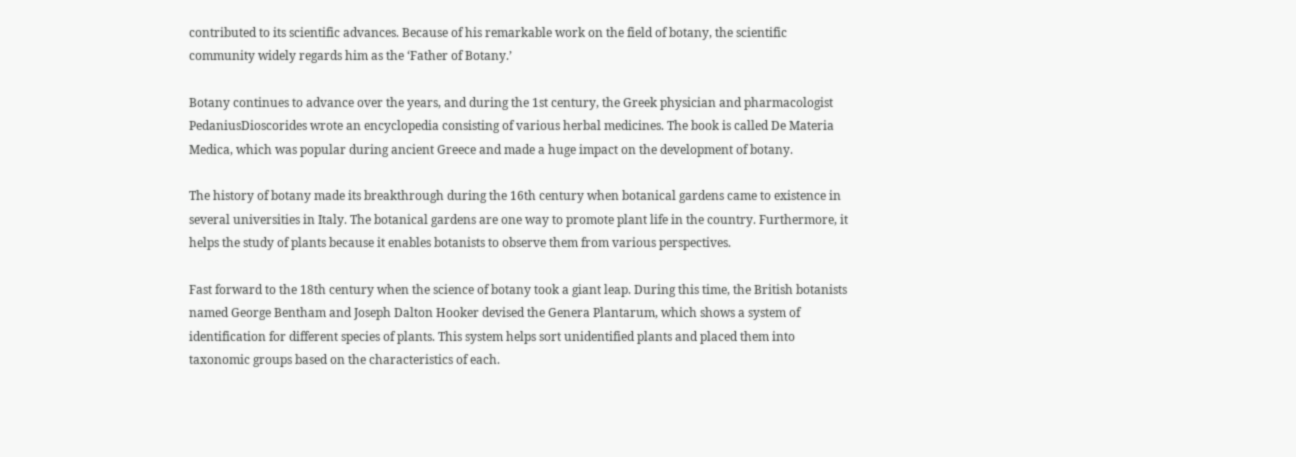contributed to its scientific advances. Because of his remarkable work on the field of botany, the scientific community widely regards him as the ‘Father of Botany.’

Botany continues to advance over the years, and during the 1st century, the Greek physician and pharmacologist PedaniusDioscorides wrote an encyclopedia consisting of various herbal medicines. The book is called De Materia Medica, which was popular during ancient Greece and made a huge impact on the development of botany.

The history of botany made its breakthrough during the 16th century when botanical gardens came to existence in several universities in Italy. The botanical gardens are one way to promote plant life in the country. Furthermore, it helps the study of plants because it enables botanists to observe them from various perspectives.

Fast forward to the 18th century when the science of botany took a giant leap. During this time, the British botanists named George Bentham and Joseph Dalton Hooker devised the Genera Plantarum, which shows a system of identification for different species of plants. This system helps sort unidentified plants and placed them into taxonomic groups based on the characteristics of each.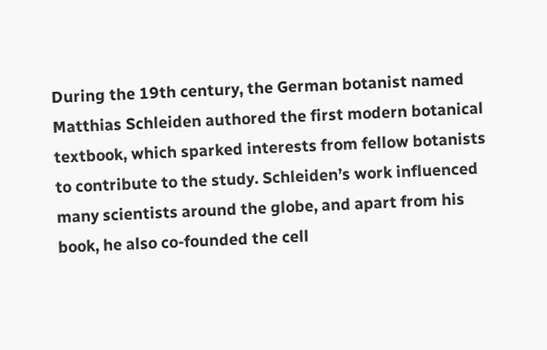During the 19th century, the German botanist named Matthias Schleiden authored the first modern botanical textbook, which sparked interests from fellow botanists to contribute to the study. Schleiden’s work influenced many scientists around the globe, and apart from his book, he also co-founded the cell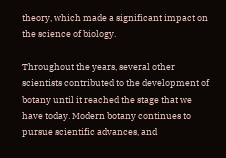theory, which made a significant impact on the science of biology.

Throughout the years, several other scientists contributed to the development of botany until it reached the stage that we have today. Modern botany continues to pursue scientific advances, and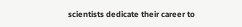scientists dedicate their career to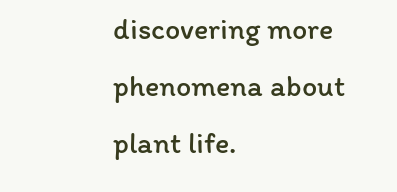discovering more phenomena about plant life.